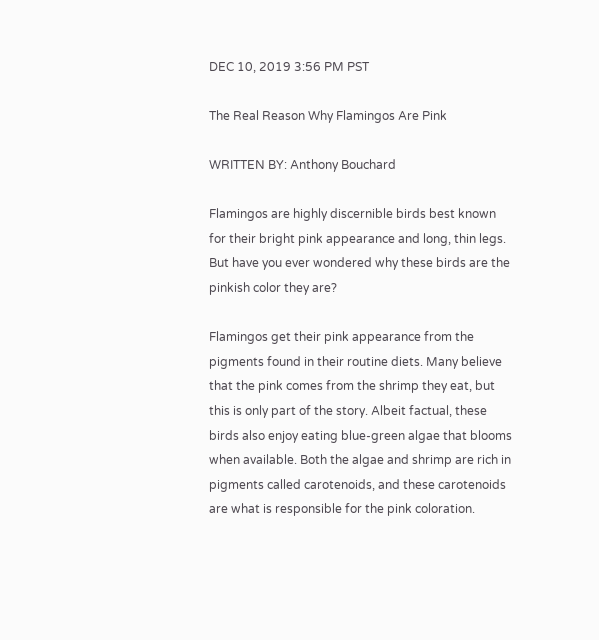DEC 10, 2019 3:56 PM PST

The Real Reason Why Flamingos Are Pink

WRITTEN BY: Anthony Bouchard

Flamingos are highly discernible birds best known for their bright pink appearance and long, thin legs. But have you ever wondered why these birds are the pinkish color they are?

Flamingos get their pink appearance from the pigments found in their routine diets. Many believe that the pink comes from the shrimp they eat, but this is only part of the story. Albeit factual, these birds also enjoy eating blue-green algae that blooms when available. Both the algae and shrimp are rich in pigments called carotenoids, and these carotenoids are what is responsible for the pink coloration.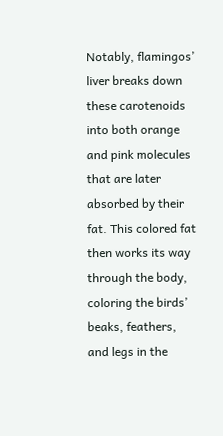Notably, flamingos’ liver breaks down these carotenoids into both orange and pink molecules that are later absorbed by their fat. This colored fat then works its way through the body, coloring the birds’ beaks, feathers, and legs in the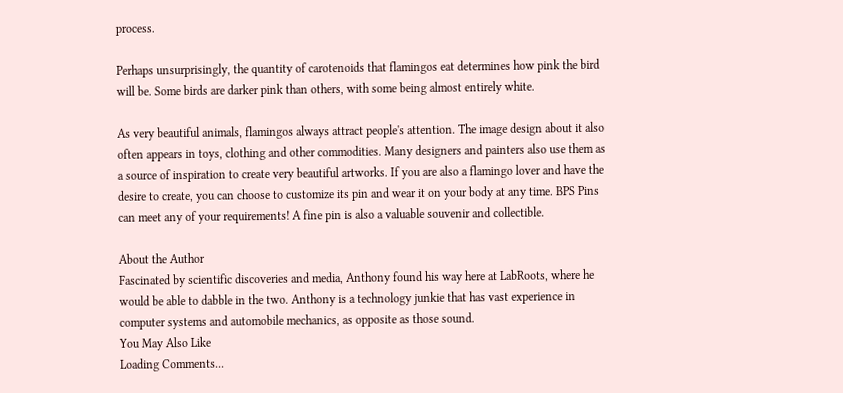process.

Perhaps unsurprisingly, the quantity of carotenoids that flamingos eat determines how pink the bird will be. Some birds are darker pink than others, with some being almost entirely white.

As very beautiful animals, flamingos always attract people's attention. The image design about it also often appears in toys, clothing and other commodities. Many designers and painters also use them as a source of inspiration to create very beautiful artworks. If you are also a flamingo lover and have the desire to create, you can choose to customize its pin and wear it on your body at any time. BPS Pins can meet any of your requirements! A fine pin is also a valuable souvenir and collectible.

About the Author
Fascinated by scientific discoveries and media, Anthony found his way here at LabRoots, where he would be able to dabble in the two. Anthony is a technology junkie that has vast experience in computer systems and automobile mechanics, as opposite as those sound.
You May Also Like
Loading Comments...